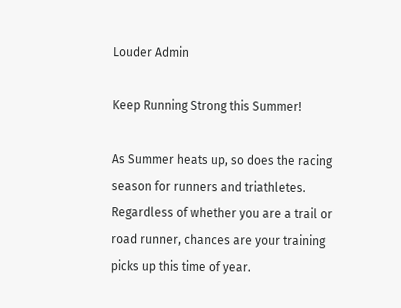Louder Admin

Keep Running Strong this Summer!

As Summer heats up, so does the racing season for runners and triathletes.  Regardless of whether you are a trail or road runner, chances are your training picks up this time of year.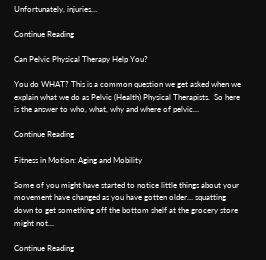Unfortunately, injuries…

Continue Reading

Can Pelvic Physical Therapy Help You?

You do WHAT? This is a common question we get asked when we explain what we do as Pelvic (Health) Physical Therapists.  So here is the answer to who, what, why and where of pelvic…

Continue Reading

Fitness in Motion: Aging and Mobility

Some of you might have started to notice little things about your movement have changed as you have gotten older… squatting down to get something off the bottom shelf at the grocery store might not…

Continue Reading